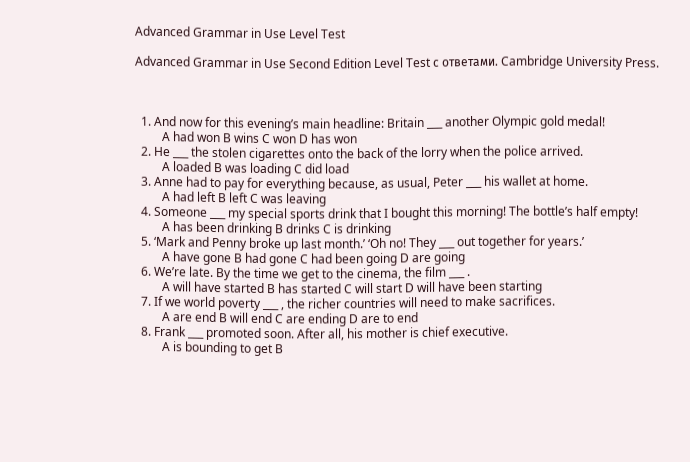Advanced Grammar in Use Level Test

Advanced Grammar in Use Second Edition Level Test с ответами. Cambridge University Press.



  1. And now for this evening’s main headline: Britain ___ another Olympic gold medal!
         A had won B wins C won D has won
  2. He ___ the stolen cigarettes onto the back of the lorry when the police arrived.
         A loaded B was loading C did load
  3. Anne had to pay for everything because, as usual, Peter ___ his wallet at home.
         A had left B left C was leaving
  4. Someone ___ my special sports drink that I bought this morning! The bottle’s half empty!
         A has been drinking B drinks C is drinking
  5. ‘Mark and Penny broke up last month.’ ‘Oh no! They ___ out together for years.’
         A have gone B had gone C had been going D are going
  6. We’re late. By the time we get to the cinema, the film ___ .
         A will have started B has started C will start D will have been starting
  7. If we world poverty ___ , the richer countries will need to make sacrifices.
         A are end B will end C are ending D are to end
  8. Frank ___ promoted soon. After all, his mother is chief executive.
         A is bounding to get B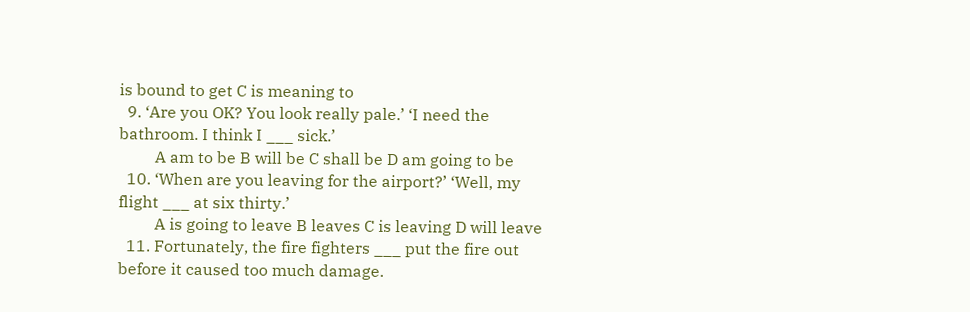is bound to get C is meaning to
  9. ‘Are you OK? You look really pale.’ ‘I need the bathroom. I think I ___ sick.’
         A am to be B will be C shall be D am going to be
  10. ‘When are you leaving for the airport?’ ‘Well, my flight ___ at six thirty.’
         A is going to leave B leaves C is leaving D will leave
  11. Fortunately, the fire fighters ___ put the fire out before it caused too much damage.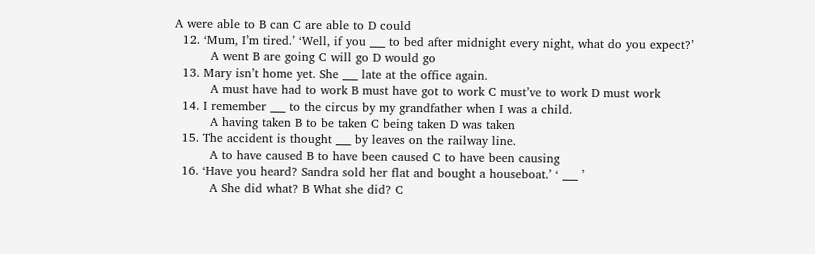A were able to B can C are able to D could
  12. ‘Mum, I’m tired.’ ‘Well, if you ___ to bed after midnight every night, what do you expect?’
         A went B are going C will go D would go
  13. Mary isn’t home yet. She ___ late at the office again.
         A must have had to work B must have got to work C must’ve to work D must work
  14. I remember ___ to the circus by my grandfather when I was a child.
         A having taken B to be taken C being taken D was taken
  15. The accident is thought ___ by leaves on the railway line.
         A to have caused B to have been caused C to have been causing
  16. ‘Have you heard? Sandra sold her flat and bought a houseboat.’ ‘ ___ ’
         A She did what? B What she did? C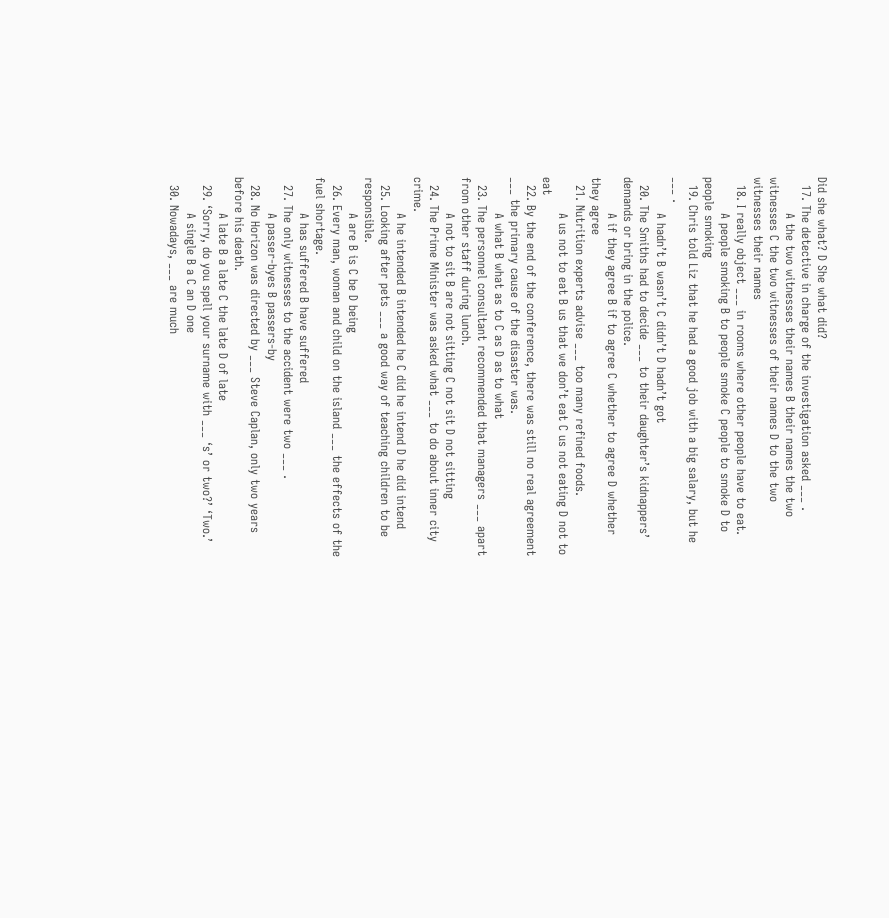Did she what? D She what did?
  17. The detective in charge of the investigation asked ___ .
         A the two witnesses their names B their names the two witnesses C the two witnesses of their names D to the two witnesses their names
  18. I really object ___ in rooms where other people have to eat.
         A people smoking B to people smoke C people to smoke D to people smoking
  19. Chris told Liz that he had a good job with a big salary, but he ___ .
         A hadn’t B wasn’t C didn’t D hadn’t got
  20. The Smiths had to decide ___ to their daughter’s kidnappers’ demands or bring in the police.
         A if they agree B if to agree C whether to agree D whether they agree
  21. Nutrition experts advise ___ too many refined foods.
         A us not to eat B us that we don’t eat C us not eating D not to eat
  22. By the end of the conference, there was still no real agreement ___ the primary cause of the disaster was.
         A what B what as to C as D as to what
  23. The personnel consultant recommended that managers ___ apart from other staff during lunch.
         A not to sit B are not sitting C not sit D not sitting
  24. The Prime Minister was asked what ___ to do about inner city crime.
         A he intended B intended he C did he intend D he did intend
  25. Looking after pets ___ a good way of teaching children to be responsible.
         A are B is C be D being
  26. Every man, woman and child on the island ___ the effects of the fuel shortage.
         A has suffered B have suffered
  27. The only witnesses to the accident were two ___ .
         A passer-byes B passers-by
  28. No Horizon was directed by ___ Steve Caplan, only two years before his death.
         A late B a late C the late D of late
  29. ‘Sorry, do you spell your surname with ___ ‘s’ or two?’ ‘Two.’
         A single B a C an D one
  30. Nowadays, ___ are much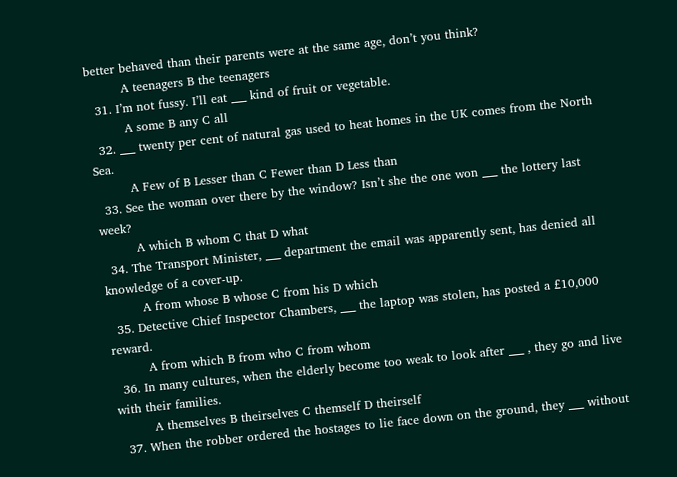better behaved than their parents were at the same age, don’t you think?
         A teenagers B the teenagers
  31. I’m not fussy. I’ll eat ___ kind of fruit or vegetable.
         A some B any C all
  32. ___ twenty per cent of natural gas used to heat homes in the UK comes from the North Sea.
         A Few of B Lesser than C Fewer than D Less than
  33. See the woman over there by the window? Isn’t she the one won ___ the lottery last week?
         A which B whom C that D what
  34. The Transport Minister, ___ department the email was apparently sent, has denied all knowledge of a cover-up.
         A from whose B whose C from his D which
  35. Detective Chief Inspector Chambers, ___ the laptop was stolen, has posted a £10,000 reward.
         A from which B from who C from whom
  36. In many cultures, when the elderly become too weak to look after ___ , they go and live with their families.
         A themselves B theirselves C themself D theirself
  37. When the robber ordered the hostages to lie face down on the ground, they ___ without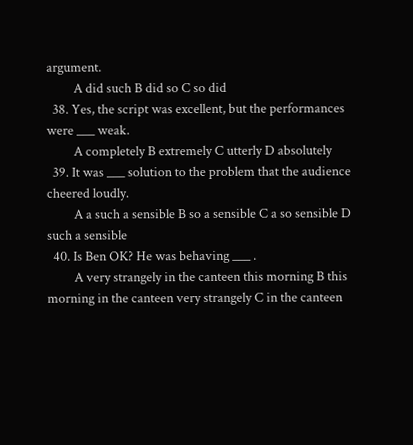argument.
         A did such B did so C so did
  38. Yes, the script was excellent, but the performances were ___ weak.
         A completely B extremely C utterly D absolutely
  39. It was ___ solution to the problem that the audience cheered loudly.
         A a such a sensible B so a sensible C a so sensible D such a sensible
  40. Is Ben OK? He was behaving ___ .
         A very strangely in the canteen this morning B this morning in the canteen very strangely C in the canteen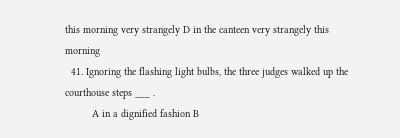this morning very strangely D in the canteen very strangely this morning
  41. Ignoring the flashing light bulbs, the three judges walked up the courthouse steps ___ .
         A in a dignified fashion B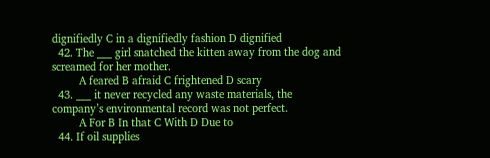dignifiedly C in a dignifiedly fashion D dignified
  42. The ___ girl snatched the kitten away from the dog and screamed for her mother.
         A feared B afraid C frightened D scary
  43. ___ it never recycled any waste materials, the company’s environmental record was not perfect.
         A For B In that C With D Due to
  44. If oil supplies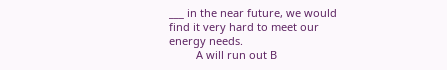___ in the near future, we would find it very hard to meet our energy needs.
         A will run out B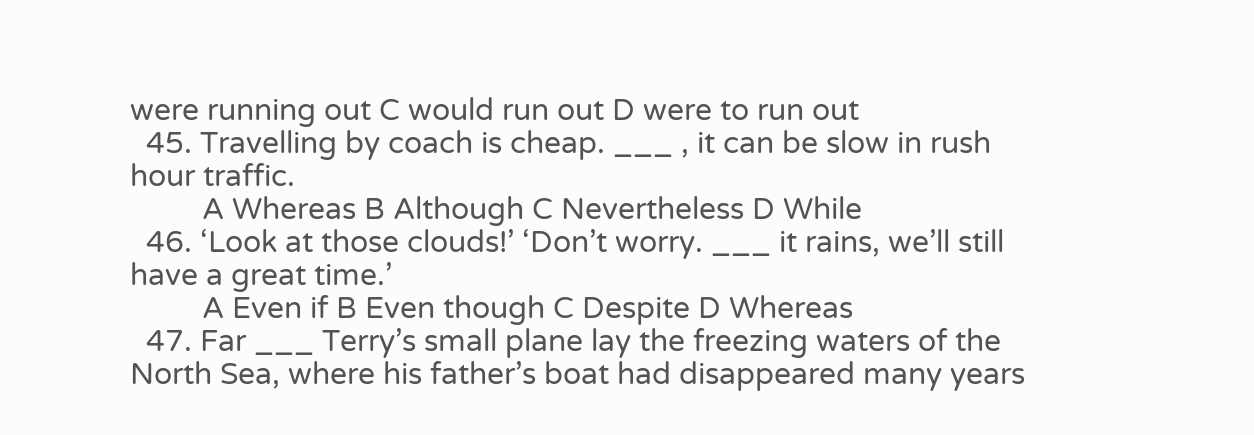were running out C would run out D were to run out
  45. Travelling by coach is cheap. ___ , it can be slow in rush hour traffic.
         A Whereas B Although C Nevertheless D While
  46. ‘Look at those clouds!’ ‘Don’t worry. ___ it rains, we’ll still have a great time.’
         A Even if B Even though C Despite D Whereas
  47. Far ___ Terry’s small plane lay the freezing waters of the North Sea, where his father’s boat had disappeared many years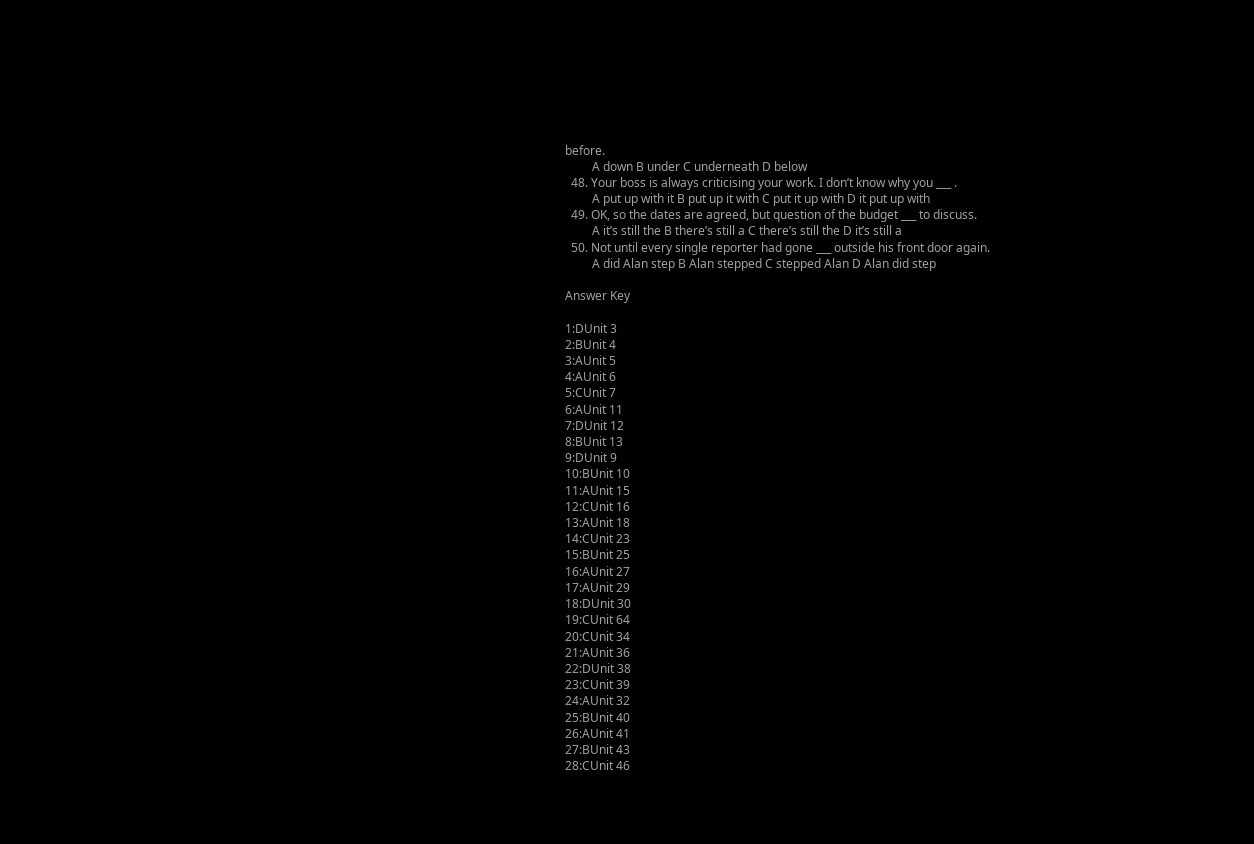before.
         A down B under C underneath D below
  48. Your boss is always criticising your work. I don’t know why you ___ .
         A put up with it B put up it with C put it up with D it put up with
  49. OK, so the dates are agreed, but question of the budget ___ to discuss.
         A it’s still the B there’s still a C there’s still the D it’s still a
  50. Not until every single reporter had gone ___ outside his front door again.
         A did Alan step B Alan stepped C stepped Alan D Alan did step

Answer Key

1:DUnit 3
2:BUnit 4
3:AUnit 5
4:AUnit 6
5:CUnit 7
6:AUnit 11
7:DUnit 12
8:BUnit 13
9:DUnit 9
10:BUnit 10
11:AUnit 15
12:CUnit 16
13:AUnit 18
14:CUnit 23
15:BUnit 25
16:AUnit 27
17:AUnit 29
18:DUnit 30
19:CUnit 64
20:CUnit 34
21:AUnit 36
22:DUnit 38
23:CUnit 39
24:AUnit 32
25:BUnit 40
26:AUnit 41
27:BUnit 43
28:CUnit 46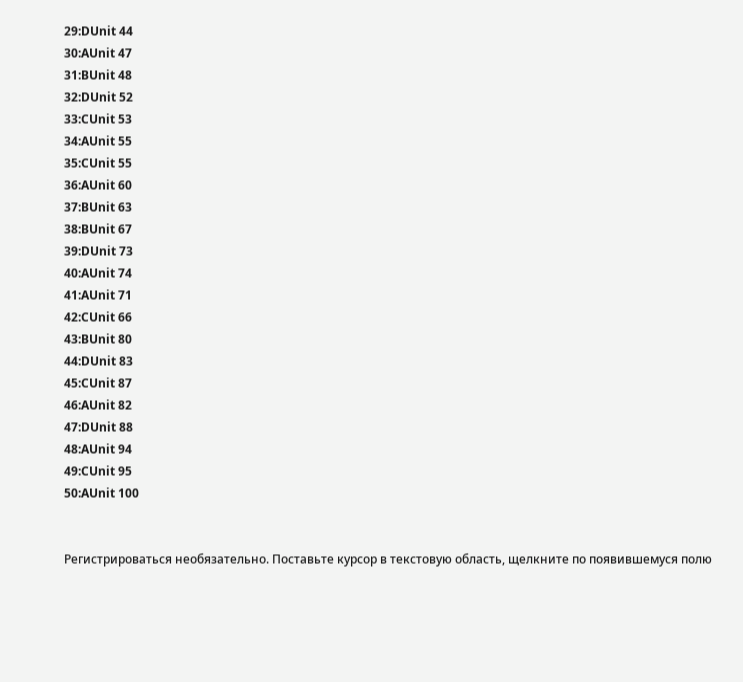29:DUnit 44
30:AUnit 47
31:BUnit 48
32:DUnit 52
33:CUnit 53
34:AUnit 55
35:CUnit 55
36:AUnit 60
37:BUnit 63
38:BUnit 67
39:DUnit 73
40:AUnit 74
41:AUnit 71
42:CUnit 66
43:BUnit 80
44:DUnit 83
45:CUnit 87
46:AUnit 82
47:DUnit 88
48:AUnit 94
49:CUnit 95
50:AUnit 100


Регистрироваться необязательно. Поставьте курсор в текстовую область, щелкните по появившемуся полю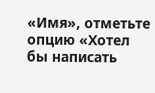«Имя», отметьте опцию «Хотел бы написать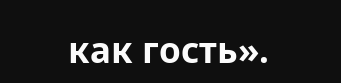как гость».